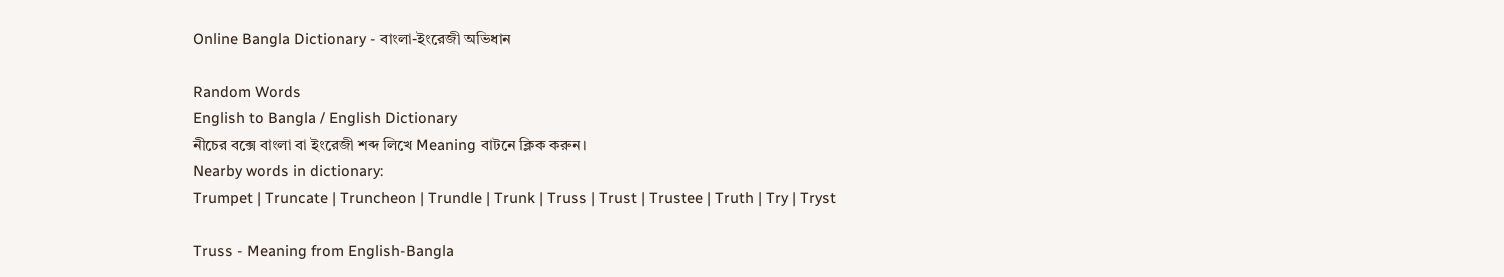Online Bangla Dictionary - বাংলা-ইংরেজী অভিধান

Random Words
English to Bangla / English Dictionary
নীচের বক্সে বাংলা বা ইংরেজী শব্দ লিখে Meaning বাটনে ক্লিক করুন।
Nearby words in dictionary:
Trumpet | Truncate | Truncheon | Trundle | Trunk | Truss | Trust | Trustee | Truth | Try | Tryst

Truss - Meaning from English-Bangla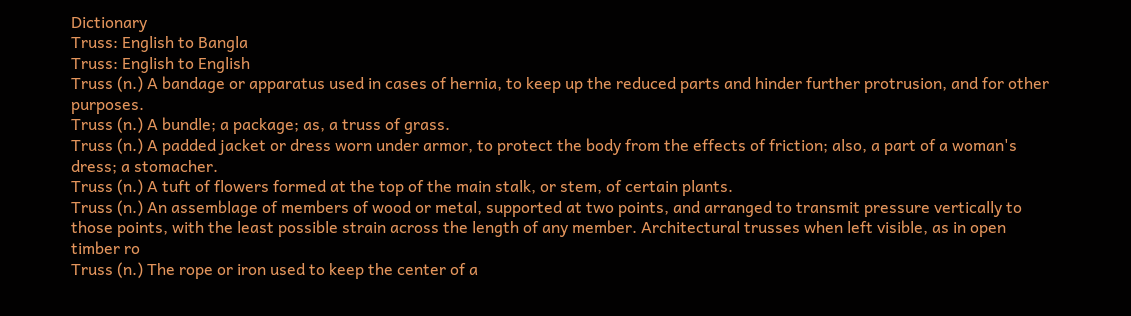Dictionary
Truss: English to Bangla
Truss: English to English
Truss (n.) A bandage or apparatus used in cases of hernia, to keep up the reduced parts and hinder further protrusion, and for other purposes.
Truss (n.) A bundle; a package; as, a truss of grass.
Truss (n.) A padded jacket or dress worn under armor, to protect the body from the effects of friction; also, a part of a woman's dress; a stomacher.
Truss (n.) A tuft of flowers formed at the top of the main stalk, or stem, of certain plants.
Truss (n.) An assemblage of members of wood or metal, supported at two points, and arranged to transmit pressure vertically to those points, with the least possible strain across the length of any member. Architectural trusses when left visible, as in open timber ro
Truss (n.) The rope or iron used to keep the center of a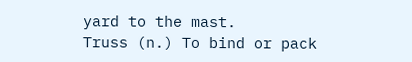yard to the mast.
Truss (n.) To bind or pack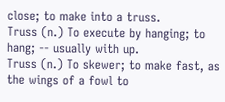close; to make into a truss.
Truss (n.) To execute by hanging; to hang; -- usually with up.
Truss (n.) To skewer; to make fast, as the wings of a fowl to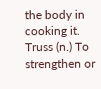the body in cooking it.
Truss (n.) To strengthen or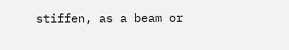stiffen, as a beam or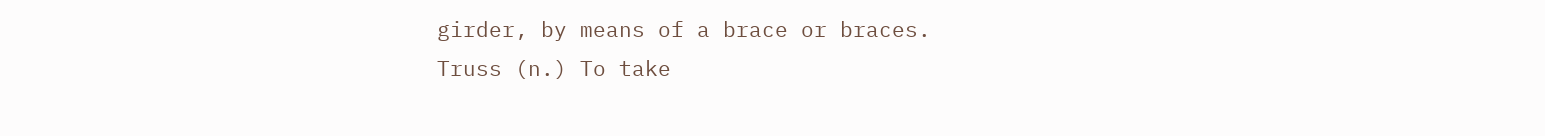girder, by means of a brace or braces.
Truss (n.) To take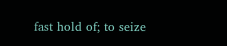fast hold of; to seize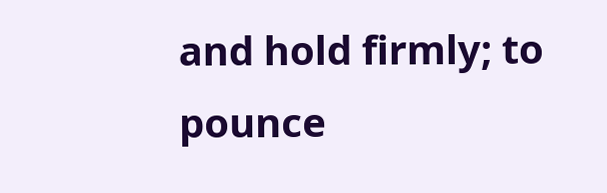and hold firmly; to pounce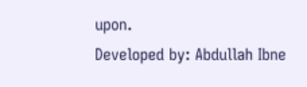upon.
Developed by: Abdullah Ibne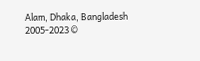Alam, Dhaka, Bangladesh
2005-2023 ©